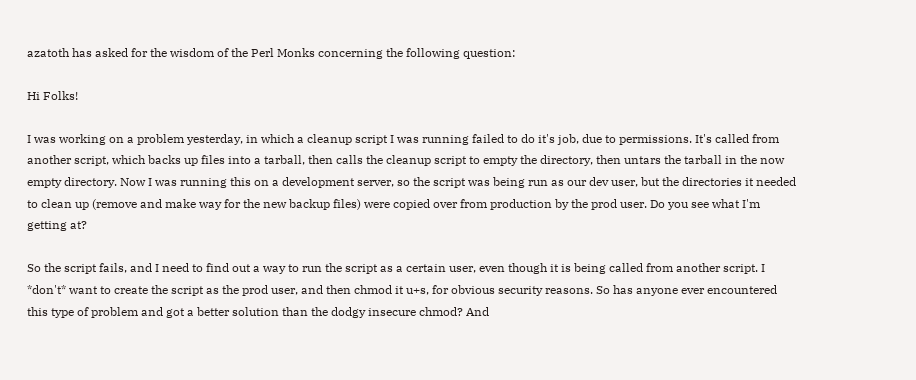azatoth has asked for the wisdom of the Perl Monks concerning the following question:

Hi Folks!

I was working on a problem yesterday, in which a cleanup script I was running failed to do it's job, due to permissions. It's called from another script, which backs up files into a tarball, then calls the cleanup script to empty the directory, then untars the tarball in the now empty directory. Now I was running this on a development server, so the script was being run as our dev user, but the directories it needed to clean up (remove and make way for the new backup files) were copied over from production by the prod user. Do you see what I'm getting at?

So the script fails, and I need to find out a way to run the script as a certain user, even though it is being called from another script. I *don't* want to create the script as the prod user, and then chmod it u+s, for obvious security reasons. So has anyone ever encountered this type of problem and got a better solution than the dodgy insecure chmod? And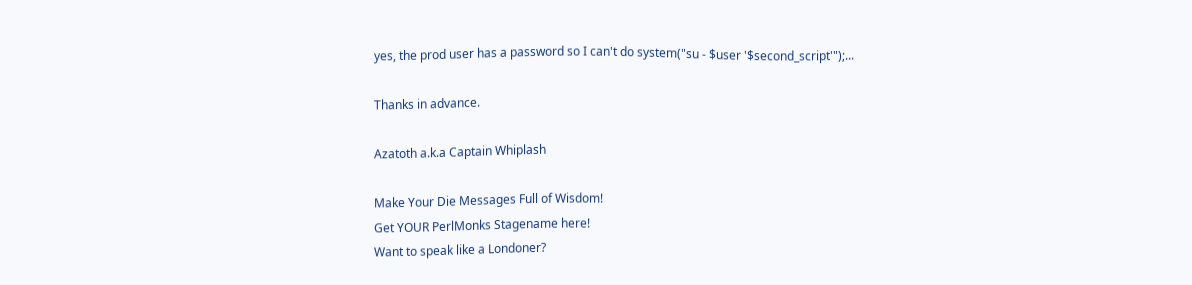yes, the prod user has a password so I can't do system("su - $user '$second_script'");...

Thanks in advance.

Azatoth a.k.a Captain Whiplash

Make Your Die Messages Full of Wisdom!
Get YOUR PerlMonks Stagename here!
Want to speak like a Londoner?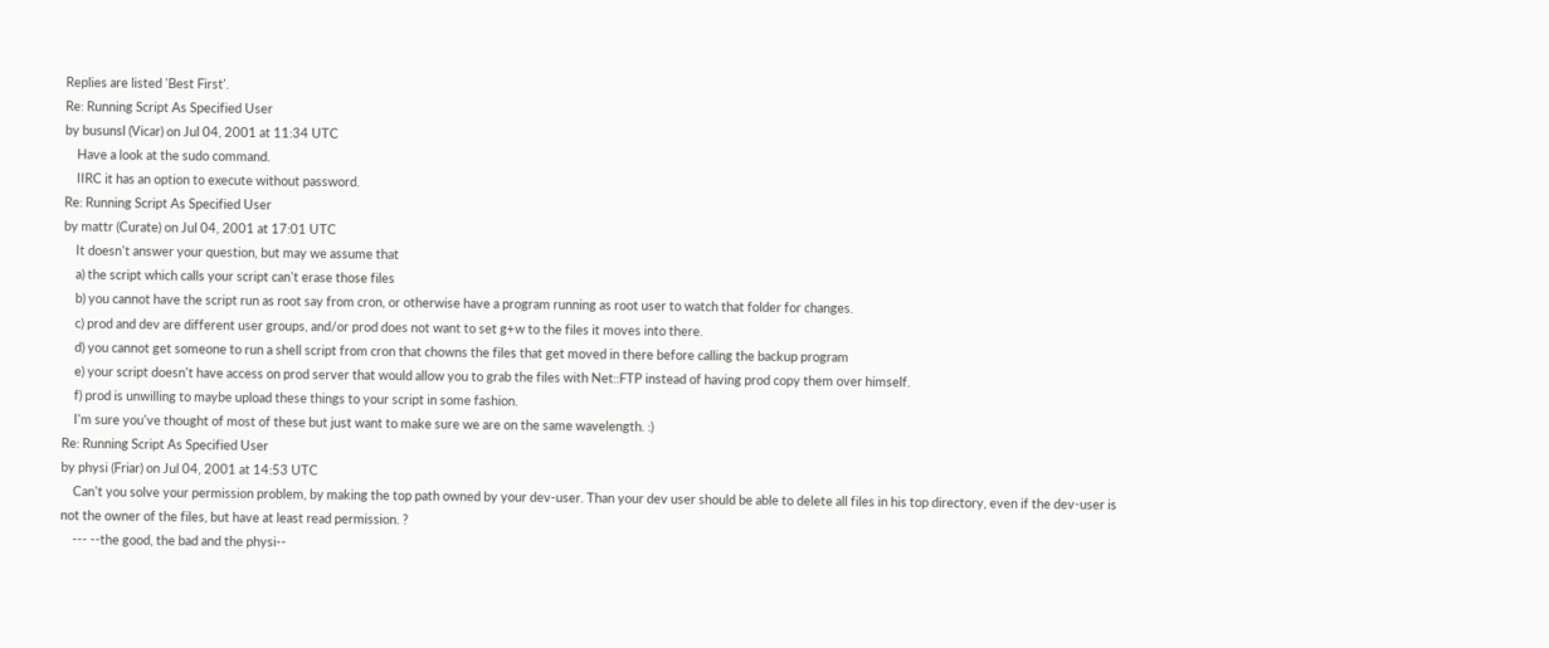Replies are listed 'Best First'.
Re: Running Script As Specified User
by busunsl (Vicar) on Jul 04, 2001 at 11:34 UTC
    Have a look at the sudo command.
    IIRC it has an option to execute without password.
Re: Running Script As Specified User
by mattr (Curate) on Jul 04, 2001 at 17:01 UTC
    It doesn't answer your question, but may we assume that
    a) the script which calls your script can't erase those files
    b) you cannot have the script run as root say from cron, or otherwise have a program running as root user to watch that folder for changes.
    c) prod and dev are different user groups, and/or prod does not want to set g+w to the files it moves into there.
    d) you cannot get someone to run a shell script from cron that chowns the files that get moved in there before calling the backup program
    e) your script doesn't have access on prod server that would allow you to grab the files with Net::FTP instead of having prod copy them over himself.
    f) prod is unwilling to maybe upload these things to your script in some fashion.
    I'm sure you've thought of most of these but just want to make sure we are on the same wavelength. :)
Re: Running Script As Specified User
by physi (Friar) on Jul 04, 2001 at 14:53 UTC
    Can't you solve your permission problem, by making the top path owned by your dev-user. Than your dev user should be able to delete all files in his top directory, even if the dev-user is not the owner of the files, but have at least read permission. ?
    --- --the good, the bad and the physi--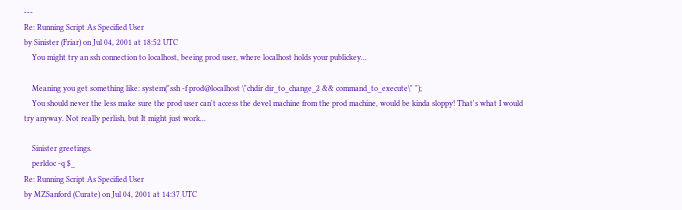---
Re: Running Script As Specified User
by Sinister (Friar) on Jul 04, 2001 at 18:52 UTC
    You might try an ssh connection to localhost, beeing prod user, where localhost holds your publickey...

    Meaning you get something like: system("ssh -f prod@localhost \"chdir dir_to_change_2 && command_to_execute\" ");
    You should never the less make sure the prod user can't access the devel machine from the prod machine, would be kinda sloppy! That's what I would try anyway. Not really perlish, but It might just work...

    Sinister greetings.
    perldoc -q $_
Re: Running Script As Specified User
by MZSanford (Curate) on Jul 04, 2001 at 14:37 UTC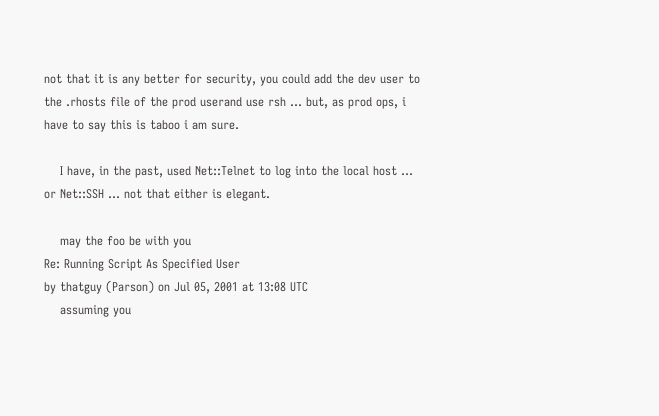not that it is any better for security, you could add the dev user to the .rhosts file of the prod userand use rsh ... but, as prod ops, i have to say this is taboo i am sure.

    I have, in the past, used Net::Telnet to log into the local host ... or Net::SSH ... not that either is elegant.

    may the foo be with you
Re: Running Script As Specified User
by thatguy (Parson) on Jul 05, 2001 at 13:08 UTC
    assuming you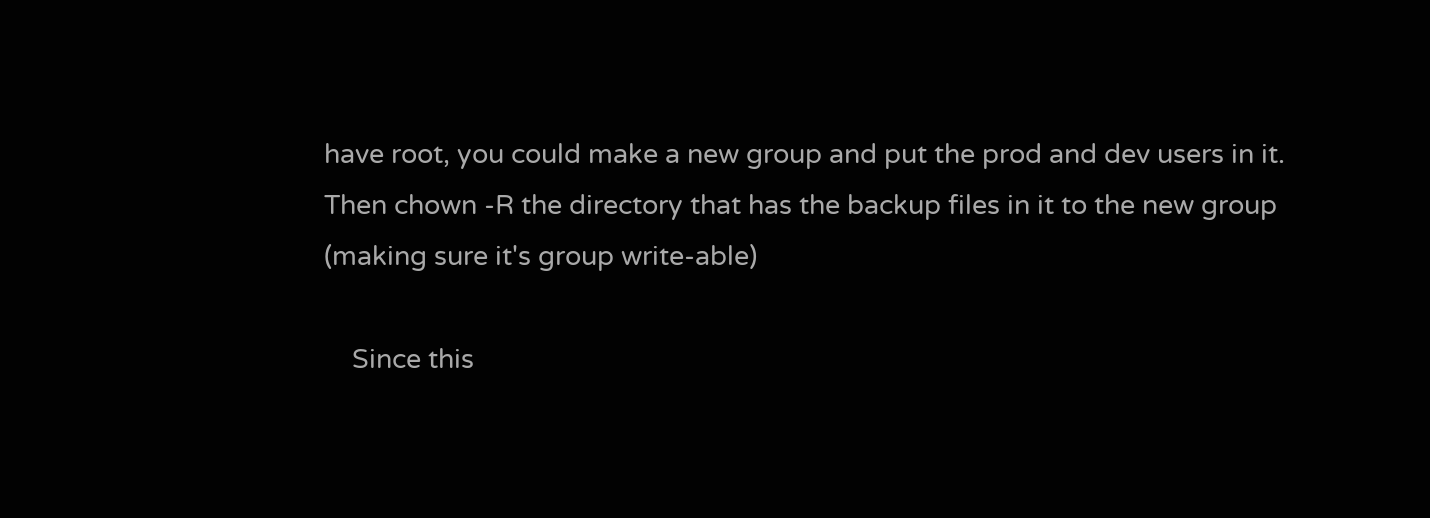have root, you could make a new group and put the prod and dev users in it. Then chown -R the directory that has the backup files in it to the new group (making sure it's group write-able)

    Since this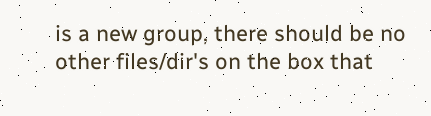is a new group, there should be no other files/dir's on the box that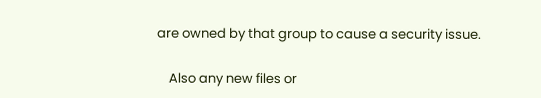are owned by that group to cause a security issue.

    Also any new files or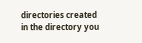directories created in the directory you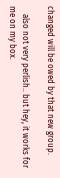changed will be owed by that new group.

    also not very perlish.. but hey, it works for me on my box.